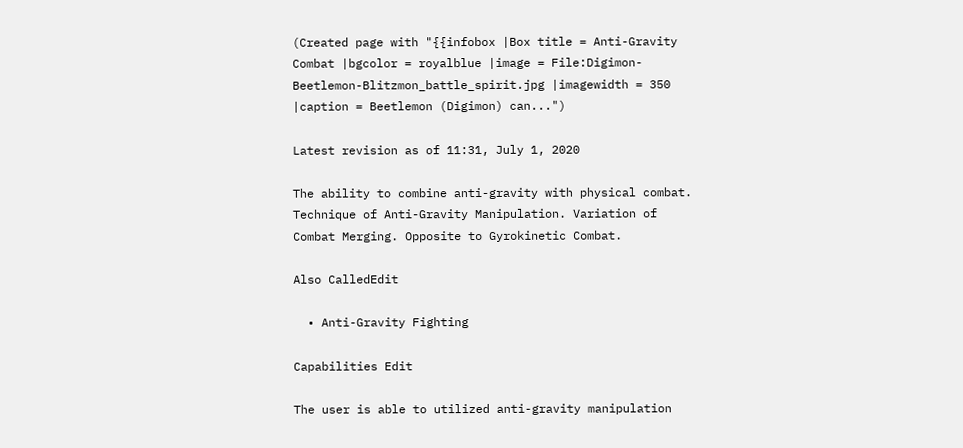(Created page with "{{infobox |Box title = Anti-Gravity Combat |bgcolor = royalblue |image = File:Digimon-Beetlemon-Blitzmon_battle_spirit.jpg |imagewidth = 350 |caption = Beetlemon (Digimon) can...")

Latest revision as of 11:31, July 1, 2020

The ability to combine anti-gravity with physical combat. Technique of Anti-Gravity Manipulation. Variation of Combat Merging. Opposite to Gyrokinetic Combat.

Also CalledEdit

  • Anti-Gravity Fighting

Capabilities Edit

The user is able to utilized anti-gravity manipulation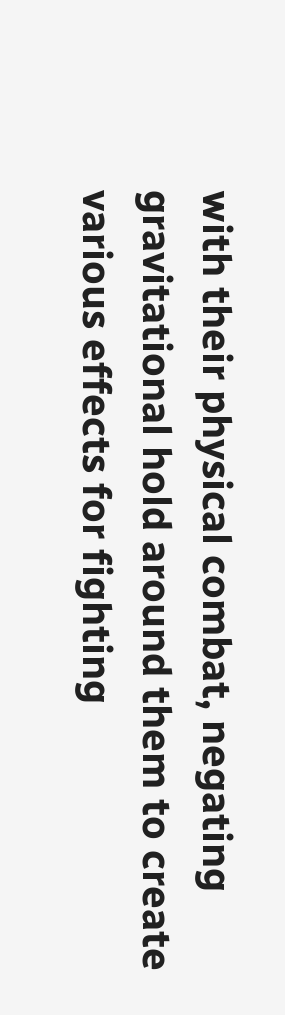with their physical combat, negating gravitational hold around them to create various effects for fighting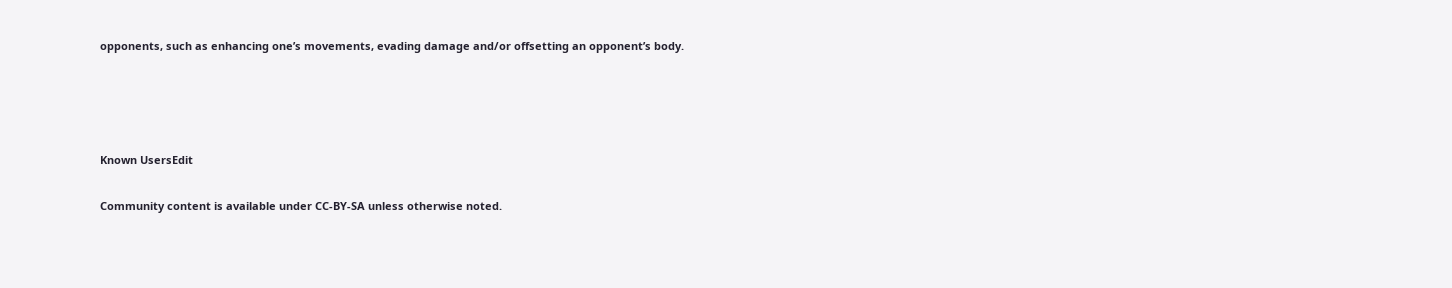opponents, such as enhancing one’s movements, evading damage and/or offsetting an opponent’s body.




Known UsersEdit

Community content is available under CC-BY-SA unless otherwise noted.